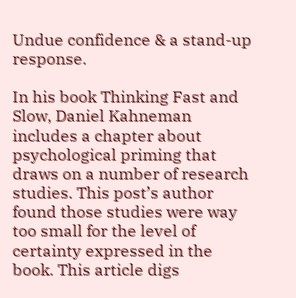Undue confidence & a stand-up response.

In his book Thinking Fast and Slow, Daniel Kahneman includes a chapter about psychological priming that draws on a number of research studies. This post’s author found those studies were way too small for the level of certainty expressed in the book. This article digs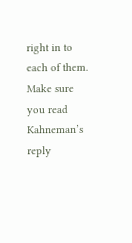right in to each of them. Make sure you read Kahneman’s reply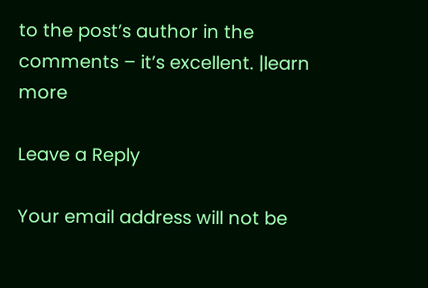to the post’s author in the comments – it’s excellent. |learn more

Leave a Reply

Your email address will not be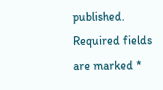published. Required fields are marked *